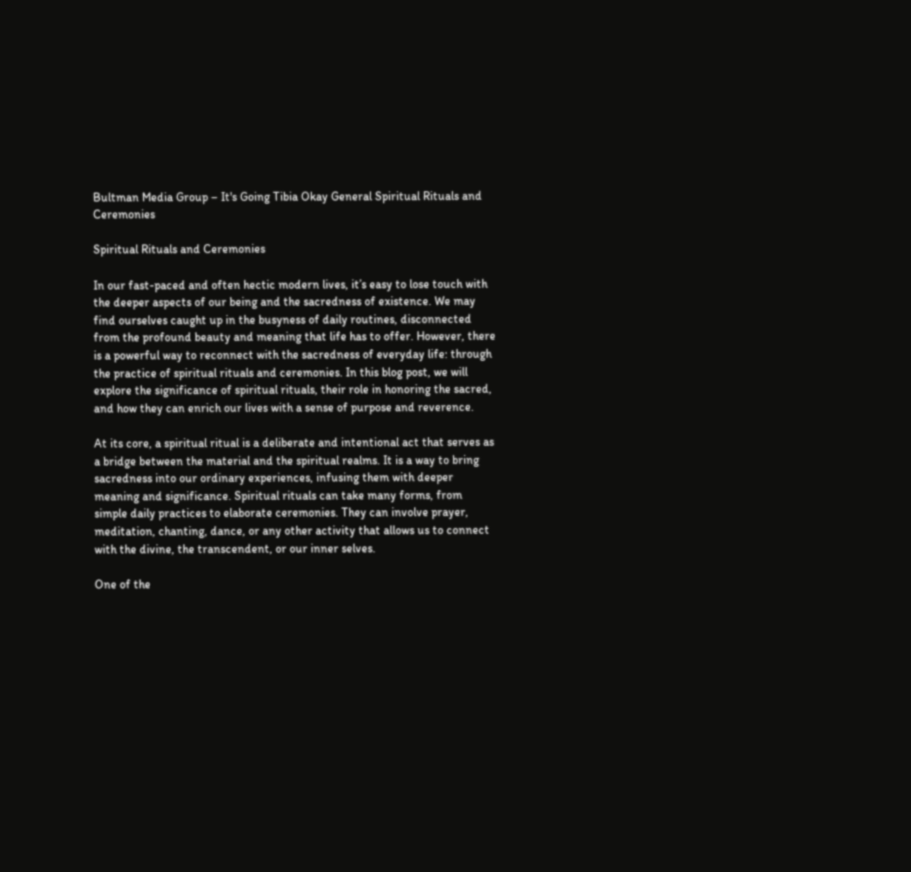Bultman Media Group – It's Going Tibia Okay General Spiritual Rituals and Ceremonies

Spiritual Rituals and Ceremonies

In our fast-paced and often hectic modern lives, it’s easy to lose touch with the deeper aspects of our being and the sacredness of existence. We may find ourselves caught up in the busyness of daily routines, disconnected from the profound beauty and meaning that life has to offer. However, there is a powerful way to reconnect with the sacredness of everyday life: through the practice of spiritual rituals and ceremonies. In this blog post, we will explore the significance of spiritual rituals, their role in honoring the sacred, and how they can enrich our lives with a sense of purpose and reverence.

At its core, a spiritual ritual is a deliberate and intentional act that serves as a bridge between the material and the spiritual realms. It is a way to bring sacredness into our ordinary experiences, infusing them with deeper meaning and significance. Spiritual rituals can take many forms, from simple daily practices to elaborate ceremonies. They can involve prayer, meditation, chanting, dance, or any other activity that allows us to connect with the divine, the transcendent, or our inner selves.

One of the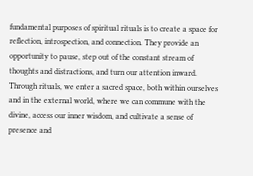fundamental purposes of spiritual rituals is to create a space for reflection, introspection, and connection. They provide an opportunity to pause, step out of the constant stream of thoughts and distractions, and turn our attention inward. Through rituals, we enter a sacred space, both within ourselves and in the external world, where we can commune with the divine, access our inner wisdom, and cultivate a sense of presence and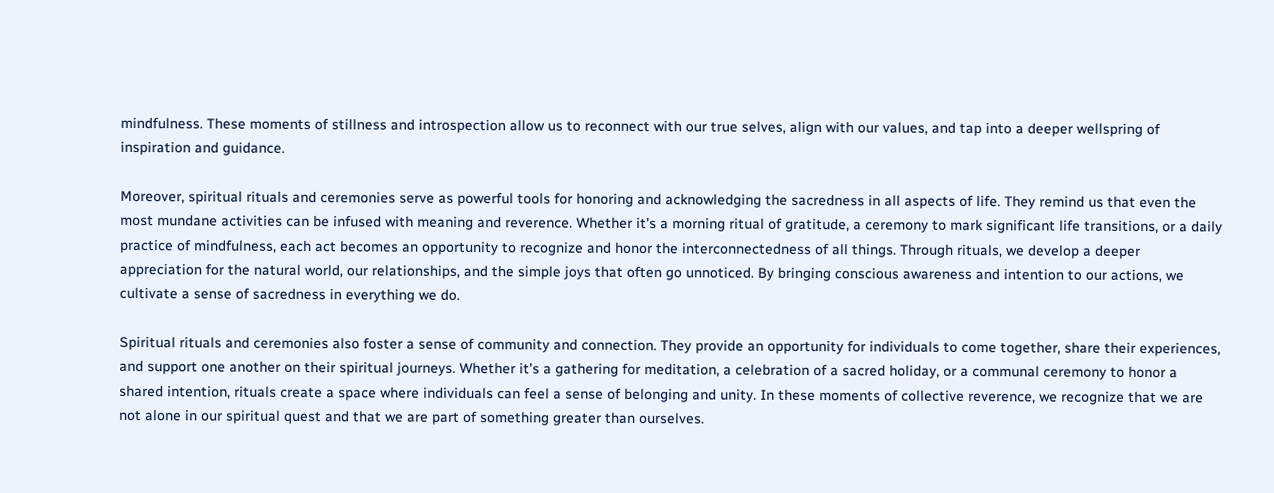mindfulness. These moments of stillness and introspection allow us to reconnect with our true selves, align with our values, and tap into a deeper wellspring of inspiration and guidance.

Moreover, spiritual rituals and ceremonies serve as powerful tools for honoring and acknowledging the sacredness in all aspects of life. They remind us that even the most mundane activities can be infused with meaning and reverence. Whether it’s a morning ritual of gratitude, a ceremony to mark significant life transitions, or a daily practice of mindfulness, each act becomes an opportunity to recognize and honor the interconnectedness of all things. Through rituals, we develop a deeper appreciation for the natural world, our relationships, and the simple joys that often go unnoticed. By bringing conscious awareness and intention to our actions, we cultivate a sense of sacredness in everything we do.

Spiritual rituals and ceremonies also foster a sense of community and connection. They provide an opportunity for individuals to come together, share their experiences, and support one another on their spiritual journeys. Whether it’s a gathering for meditation, a celebration of a sacred holiday, or a communal ceremony to honor a shared intention, rituals create a space where individuals can feel a sense of belonging and unity. In these moments of collective reverence, we recognize that we are not alone in our spiritual quest and that we are part of something greater than ourselves.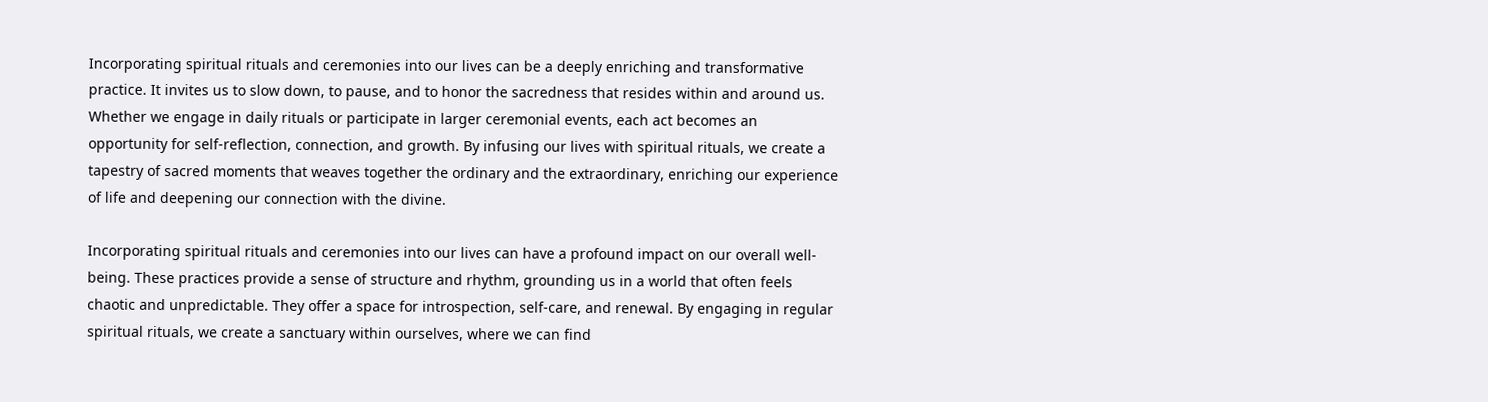Incorporating spiritual rituals and ceremonies into our lives can be a deeply enriching and transformative practice. It invites us to slow down, to pause, and to honor the sacredness that resides within and around us. Whether we engage in daily rituals or participate in larger ceremonial events, each act becomes an opportunity for self-reflection, connection, and growth. By infusing our lives with spiritual rituals, we create a tapestry of sacred moments that weaves together the ordinary and the extraordinary, enriching our experience of life and deepening our connection with the divine.

Incorporating spiritual rituals and ceremonies into our lives can have a profound impact on our overall well-being. These practices provide a sense of structure and rhythm, grounding us in a world that often feels chaotic and unpredictable. They offer a space for introspection, self-care, and renewal. By engaging in regular spiritual rituals, we create a sanctuary within ourselves, where we can find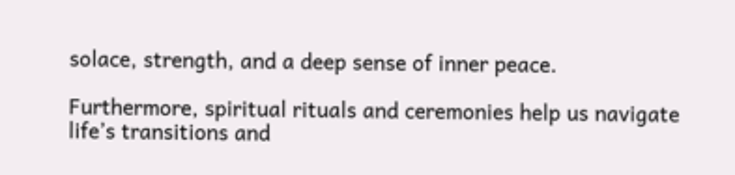solace, strength, and a deep sense of inner peace.

Furthermore, spiritual rituals and ceremonies help us navigate life’s transitions and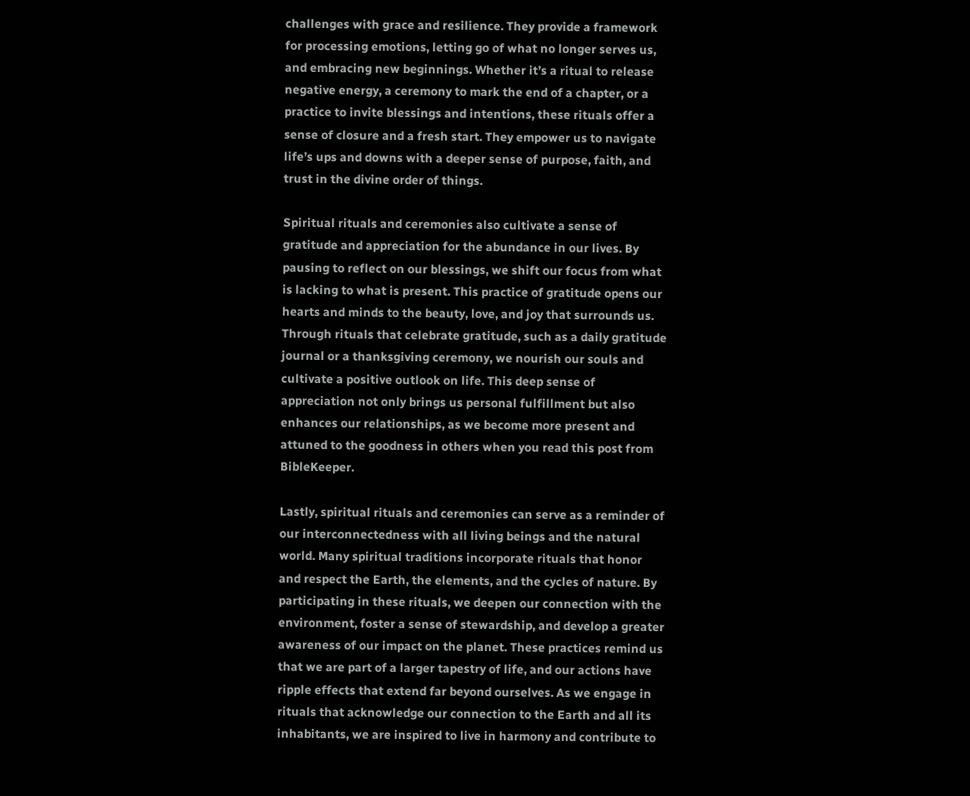challenges with grace and resilience. They provide a framework for processing emotions, letting go of what no longer serves us, and embracing new beginnings. Whether it’s a ritual to release negative energy, a ceremony to mark the end of a chapter, or a practice to invite blessings and intentions, these rituals offer a sense of closure and a fresh start. They empower us to navigate life’s ups and downs with a deeper sense of purpose, faith, and trust in the divine order of things.

Spiritual rituals and ceremonies also cultivate a sense of gratitude and appreciation for the abundance in our lives. By pausing to reflect on our blessings, we shift our focus from what is lacking to what is present. This practice of gratitude opens our hearts and minds to the beauty, love, and joy that surrounds us. Through rituals that celebrate gratitude, such as a daily gratitude journal or a thanksgiving ceremony, we nourish our souls and cultivate a positive outlook on life. This deep sense of appreciation not only brings us personal fulfillment but also enhances our relationships, as we become more present and attuned to the goodness in others when you read this post from BibleKeeper.

Lastly, spiritual rituals and ceremonies can serve as a reminder of our interconnectedness with all living beings and the natural world. Many spiritual traditions incorporate rituals that honor and respect the Earth, the elements, and the cycles of nature. By participating in these rituals, we deepen our connection with the environment, foster a sense of stewardship, and develop a greater awareness of our impact on the planet. These practices remind us that we are part of a larger tapestry of life, and our actions have ripple effects that extend far beyond ourselves. As we engage in rituals that acknowledge our connection to the Earth and all its inhabitants, we are inspired to live in harmony and contribute to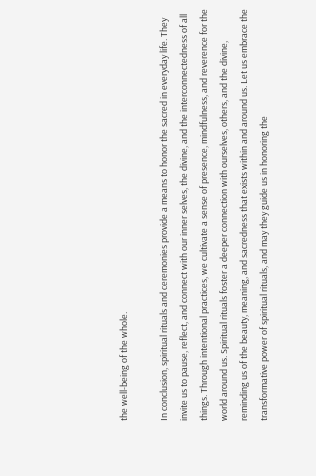the well-being of the whole.

In conclusion, spiritual rituals and ceremonies provide a means to honor the sacred in everyday life. They invite us to pause, reflect, and connect with our inner selves, the divine, and the interconnectedness of all things. Through intentional practices, we cultivate a sense of presence, mindfulness, and reverence for the world around us. Spiritual rituals foster a deeper connection with ourselves, others, and the divine, reminding us of the beauty, meaning, and sacredness that exists within and around us. Let us embrace the transformative power of spiritual rituals, and may they guide us in honoring the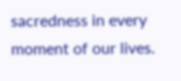sacredness in every moment of our lives.